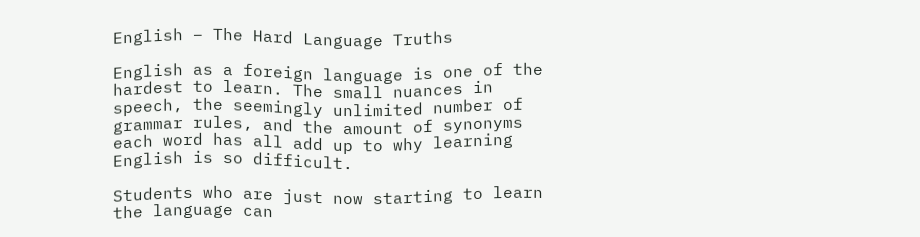English – The Hard Language Truths

English as a foreign language is one of the hardest to learn. The small nuances in speech, the seemingly unlimited number of grammar rules, and the amount of synonyms each word has all add up to why learning English is so difficult.

Students who are just now starting to learn the language can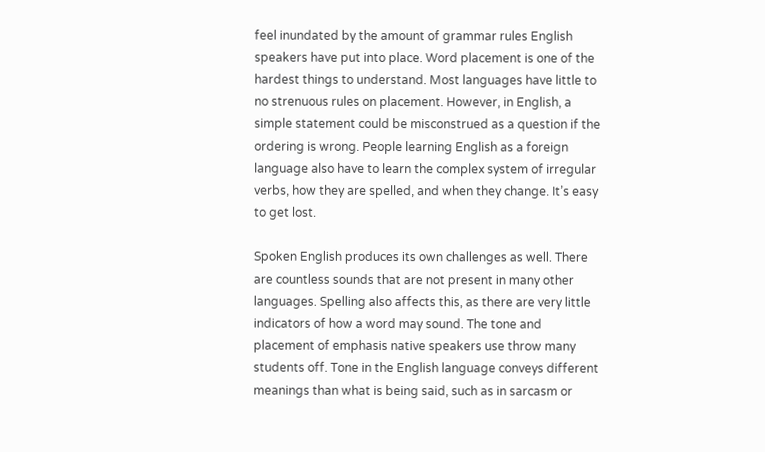feel inundated by the amount of grammar rules English speakers have put into place. Word placement is one of the hardest things to understand. Most languages have little to no strenuous rules on placement. However, in English, a simple statement could be misconstrued as a question if the ordering is wrong. People learning English as a foreign language also have to learn the complex system of irregular verbs, how they are spelled, and when they change. It’s easy to get lost.

Spoken English produces its own challenges as well. There are countless sounds that are not present in many other languages. Spelling also affects this, as there are very little indicators of how a word may sound. The tone and placement of emphasis native speakers use throw many students off. Tone in the English language conveys different meanings than what is being said, such as in sarcasm or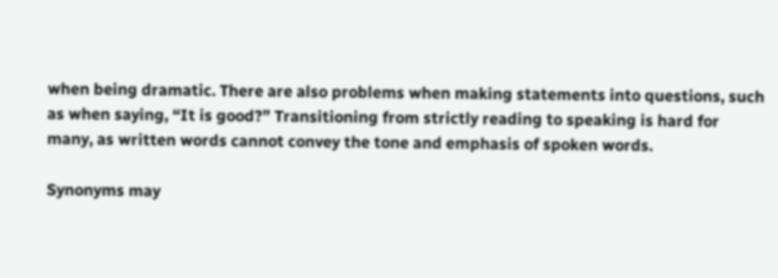when being dramatic. There are also problems when making statements into questions, such as when saying, “It is good?” Transitioning from strictly reading to speaking is hard for many, as written words cannot convey the tone and emphasis of spoken words.

Synonyms may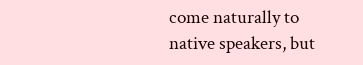come naturally to native speakers, but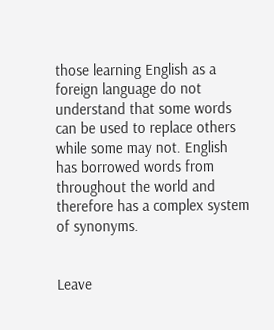those learning English as a foreign language do not understand that some words can be used to replace others while some may not. English has borrowed words from throughout the world and therefore has a complex system of synonyms.


Leave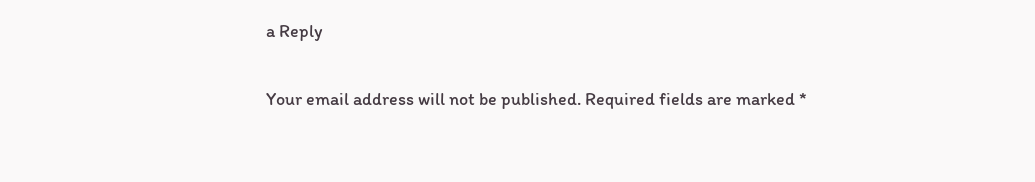a Reply

Your email address will not be published. Required fields are marked *